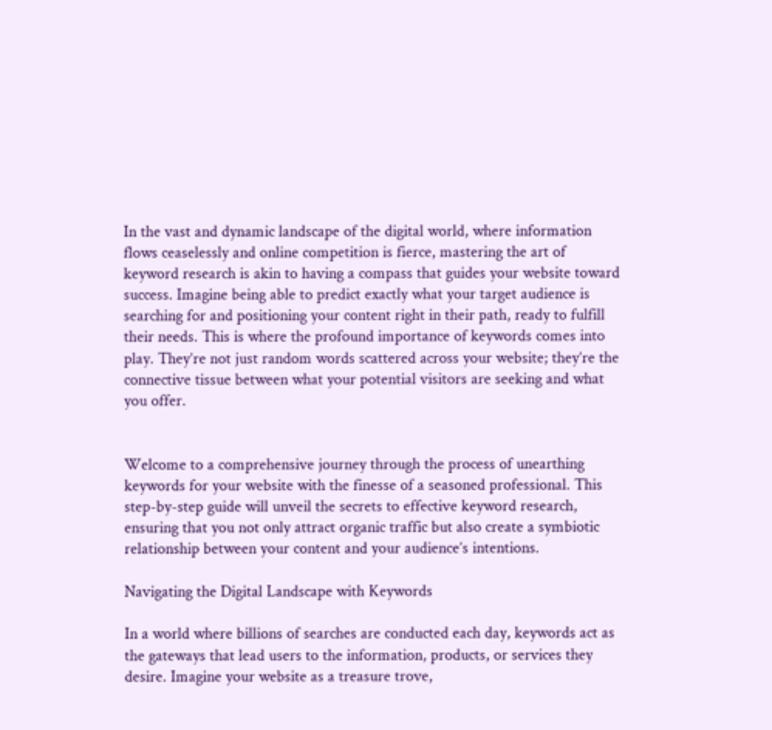In the vast and dynamic landscape of the digital world, where information flows ceaselessly and online competition is fierce, mastering the art of keyword research is akin to having a compass that guides your website toward success. Imagine being able to predict exactly what your target audience is searching for and positioning your content right in their path, ready to fulfill their needs. This is where the profound importance of keywords comes into play. They’re not just random words scattered across your website; they’re the connective tissue between what your potential visitors are seeking and what you offer.


Welcome to a comprehensive journey through the process of unearthing keywords for your website with the finesse of a seasoned professional. This step-by-step guide will unveil the secrets to effective keyword research, ensuring that you not only attract organic traffic but also create a symbiotic relationship between your content and your audience’s intentions.

Navigating the Digital Landscape with Keywords

In a world where billions of searches are conducted each day, keywords act as the gateways that lead users to the information, products, or services they desire. Imagine your website as a treasure trove,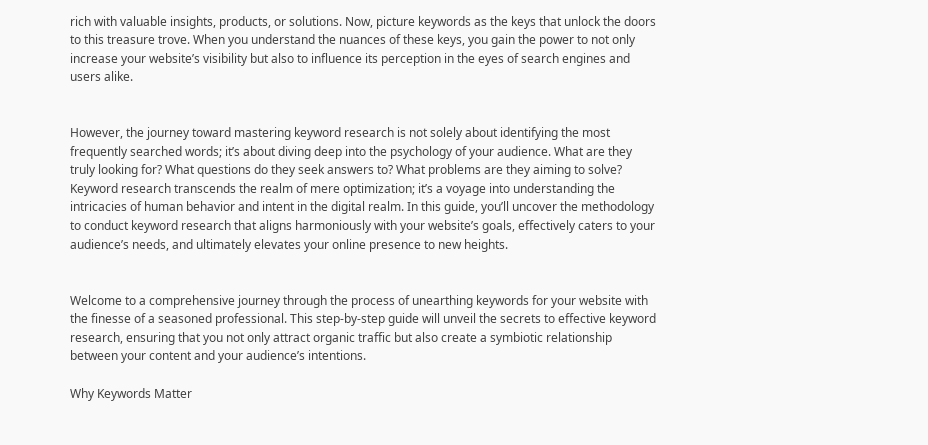rich with valuable insights, products, or solutions. Now, picture keywords as the keys that unlock the doors to this treasure trove. When you understand the nuances of these keys, you gain the power to not only increase your website’s visibility but also to influence its perception in the eyes of search engines and users alike.


However, the journey toward mastering keyword research is not solely about identifying the most frequently searched words; it’s about diving deep into the psychology of your audience. What are they truly looking for? What questions do they seek answers to? What problems are they aiming to solve? Keyword research transcends the realm of mere optimization; it’s a voyage into understanding the intricacies of human behavior and intent in the digital realm. In this guide, you’ll uncover the methodology to conduct keyword research that aligns harmoniously with your website’s goals, effectively caters to your audience’s needs, and ultimately elevates your online presence to new heights.


Welcome to a comprehensive journey through the process of unearthing keywords for your website with the finesse of a seasoned professional. This step-by-step guide will unveil the secrets to effective keyword research, ensuring that you not only attract organic traffic but also create a symbiotic relationship between your content and your audience’s intentions.

Why Keywords Matter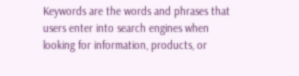Keywords are the words and phrases that users enter into search engines when looking for information, products, or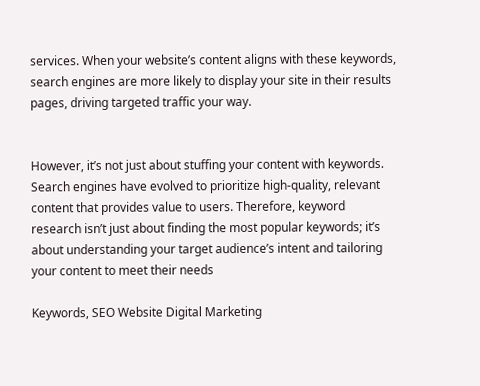services. When your website’s content aligns with these keywords, search engines are more likely to display your site in their results pages, driving targeted traffic your way.


However, it’s not just about stuffing your content with keywords. Search engines have evolved to prioritize high-quality, relevant content that provides value to users. Therefore, keyword research isn’t just about finding the most popular keywords; it’s about understanding your target audience’s intent and tailoring your content to meet their needs

Keywords, SEO Website Digital Marketing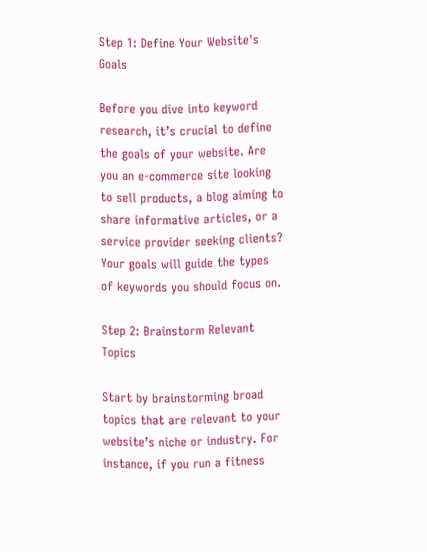Step 1: Define Your Website's Goals

Before you dive into keyword research, it’s crucial to define the goals of your website. Are you an e-commerce site looking to sell products, a blog aiming to share informative articles, or a service provider seeking clients? Your goals will guide the types of keywords you should focus on.

Step 2: Brainstorm Relevant Topics

Start by brainstorming broad topics that are relevant to your website’s niche or industry. For instance, if you run a fitness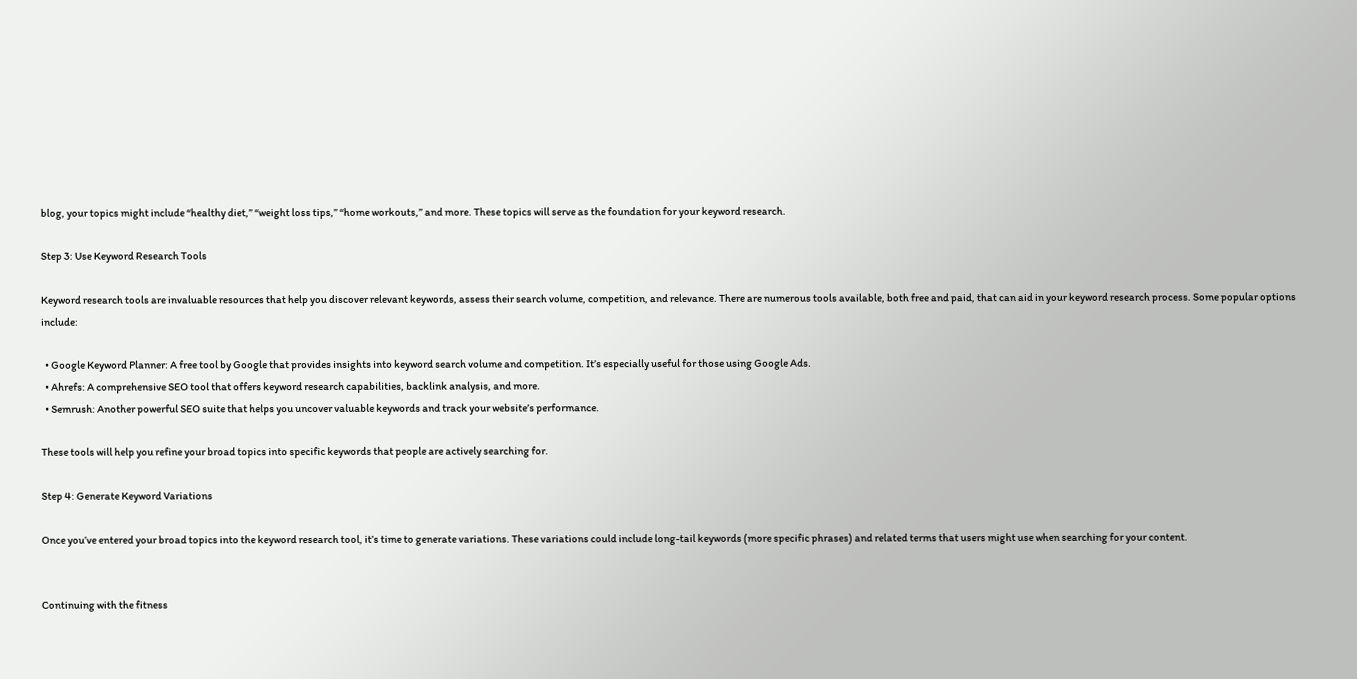blog, your topics might include “healthy diet,” “weight loss tips,” “home workouts,” and more. These topics will serve as the foundation for your keyword research.

Step 3: Use Keyword Research Tools

Keyword research tools are invaluable resources that help you discover relevant keywords, assess their search volume, competition, and relevance. There are numerous tools available, both free and paid, that can aid in your keyword research process. Some popular options include:

  • Google Keyword Planner: A free tool by Google that provides insights into keyword search volume and competition. It’s especially useful for those using Google Ads.
  • Ahrefs: A comprehensive SEO tool that offers keyword research capabilities, backlink analysis, and more.
  • Semrush: Another powerful SEO suite that helps you uncover valuable keywords and track your website’s performance.

These tools will help you refine your broad topics into specific keywords that people are actively searching for.

Step 4: Generate Keyword Variations

Once you’ve entered your broad topics into the keyword research tool, it’s time to generate variations. These variations could include long-tail keywords (more specific phrases) and related terms that users might use when searching for your content.


Continuing with the fitness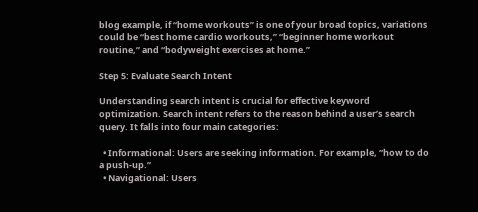blog example, if “home workouts” is one of your broad topics, variations could be “best home cardio workouts,” “beginner home workout routine,” and “bodyweight exercises at home.”

Step 5: Evaluate Search Intent

Understanding search intent is crucial for effective keyword optimization. Search intent refers to the reason behind a user’s search query. It falls into four main categories:

  • Informational: Users are seeking information. For example, “how to do a push-up.”
  • Navigational: Users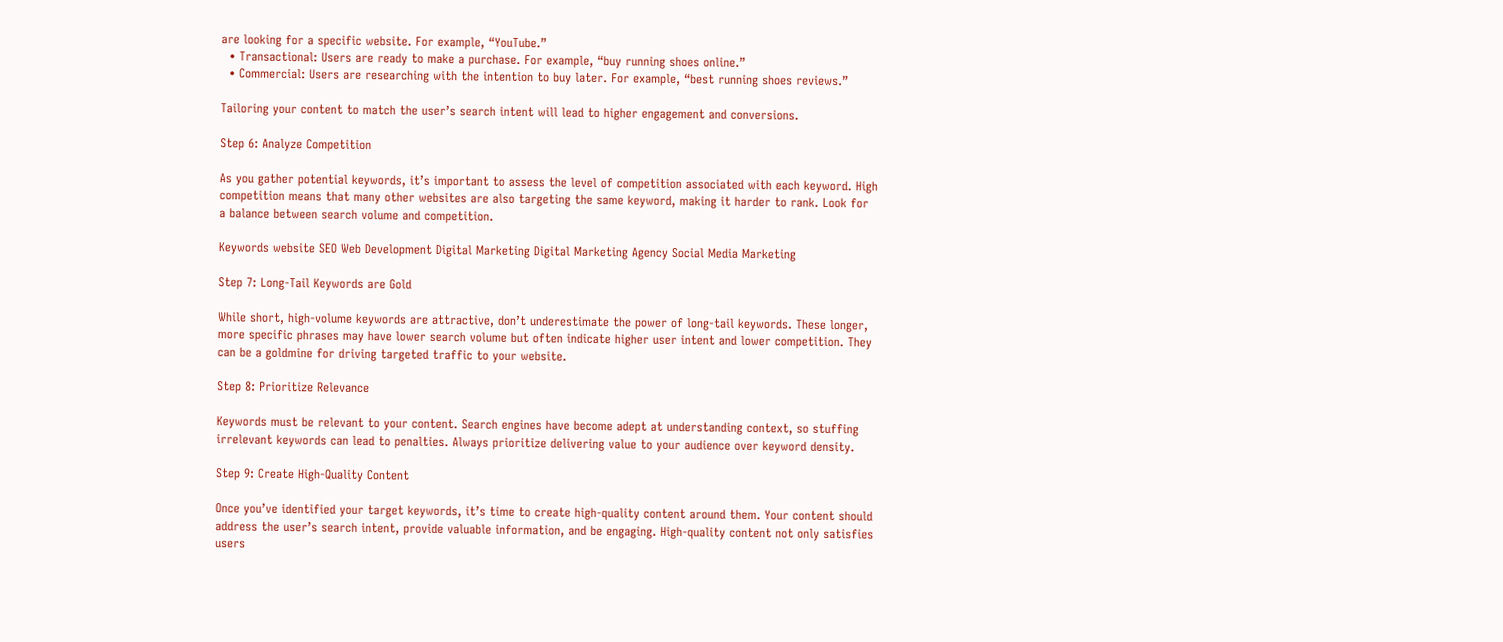are looking for a specific website. For example, “YouTube.”
  • Transactional: Users are ready to make a purchase. For example, “buy running shoes online.”
  • Commercial: Users are researching with the intention to buy later. For example, “best running shoes reviews.”

Tailoring your content to match the user’s search intent will lead to higher engagement and conversions.

Step 6: Analyze Competition

As you gather potential keywords, it’s important to assess the level of competition associated with each keyword. High competition means that many other websites are also targeting the same keyword, making it harder to rank. Look for a balance between search volume and competition.

Keywords website SEO Web Development Digital Marketing Digital Marketing Agency Social Media Marketing

Step 7: Long-Tail Keywords are Gold

While short, high-volume keywords are attractive, don’t underestimate the power of long-tail keywords. These longer, more specific phrases may have lower search volume but often indicate higher user intent and lower competition. They can be a goldmine for driving targeted traffic to your website.

Step 8: Prioritize Relevance

Keywords must be relevant to your content. Search engines have become adept at understanding context, so stuffing irrelevant keywords can lead to penalties. Always prioritize delivering value to your audience over keyword density.

Step 9: Create High-Quality Content

Once you’ve identified your target keywords, it’s time to create high-quality content around them. Your content should address the user’s search intent, provide valuable information, and be engaging. High-quality content not only satisfies users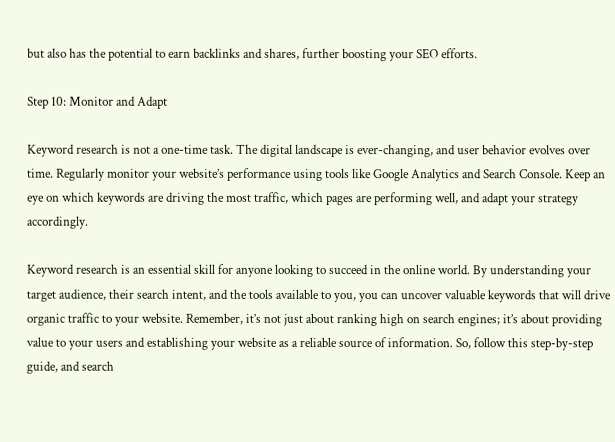but also has the potential to earn backlinks and shares, further boosting your SEO efforts.

Step 10: Monitor and Adapt

Keyword research is not a one-time task. The digital landscape is ever-changing, and user behavior evolves over time. Regularly monitor your website’s performance using tools like Google Analytics and Search Console. Keep an eye on which keywords are driving the most traffic, which pages are performing well, and adapt your strategy accordingly.

Keyword research is an essential skill for anyone looking to succeed in the online world. By understanding your target audience, their search intent, and the tools available to you, you can uncover valuable keywords that will drive organic traffic to your website. Remember, it’s not just about ranking high on search engines; it’s about providing value to your users and establishing your website as a reliable source of information. So, follow this step-by-step guide, and search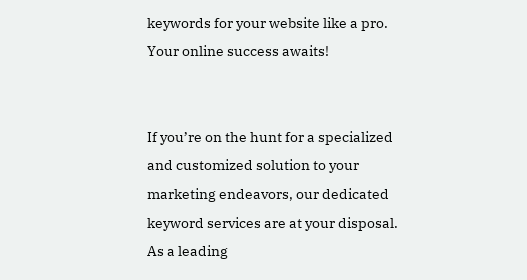keywords for your website like a pro. Your online success awaits!


If you’re on the hunt for a specialized and customized solution to your marketing endeavors, our dedicated keyword services are at your disposal. As a leading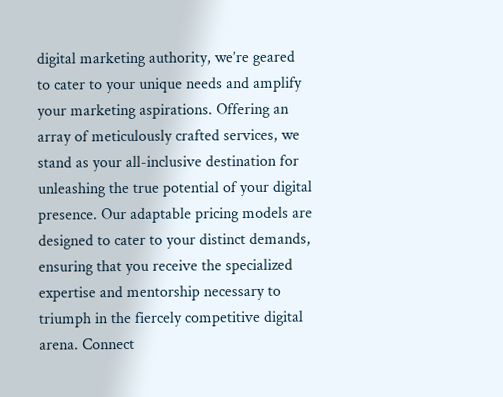digital marketing authority, we’re geared to cater to your unique needs and amplify your marketing aspirations. Offering an array of meticulously crafted services, we stand as your all-inclusive destination for unleashing the true potential of your digital presence. Our adaptable pricing models are designed to cater to your distinct demands, ensuring that you receive the specialized expertise and mentorship necessary to triumph in the fiercely competitive digital arena. Connect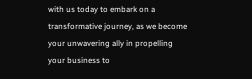with us today to embark on a transformative journey, as we become your unwavering ally in propelling your business to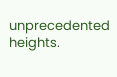unprecedented heights.